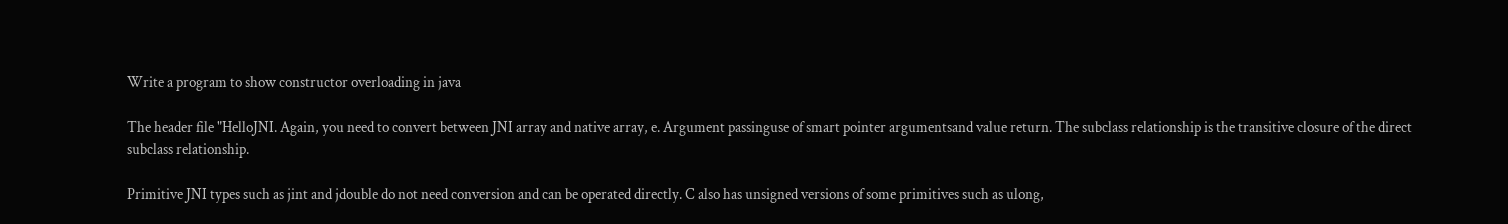Write a program to show constructor overloading in java

The header file "HelloJNI. Again, you need to convert between JNI array and native array, e. Argument passinguse of smart pointer argumentsand value return. The subclass relationship is the transitive closure of the direct subclass relationship.

Primitive JNI types such as jint and jdouble do not need conversion and can be operated directly. C also has unsigned versions of some primitives such as ulong,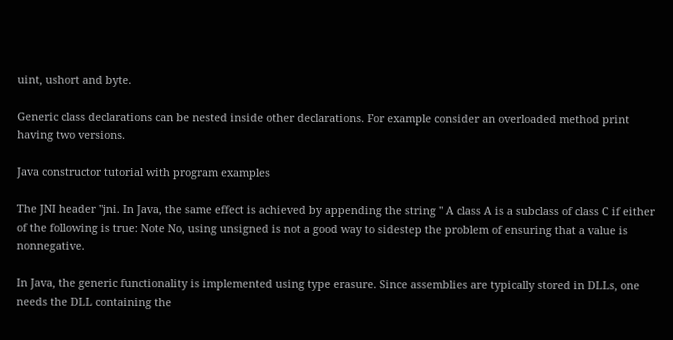uint, ushort and byte.

Generic class declarations can be nested inside other declarations. For example consider an overloaded method print having two versions.

Java constructor tutorial with program examples

The JNI header "jni. In Java, the same effect is achieved by appending the string " A class A is a subclass of class C if either of the following is true: Note No, using unsigned is not a good way to sidestep the problem of ensuring that a value is nonnegative.

In Java, the generic functionality is implemented using type erasure. Since assemblies are typically stored in DLLs, one needs the DLL containing the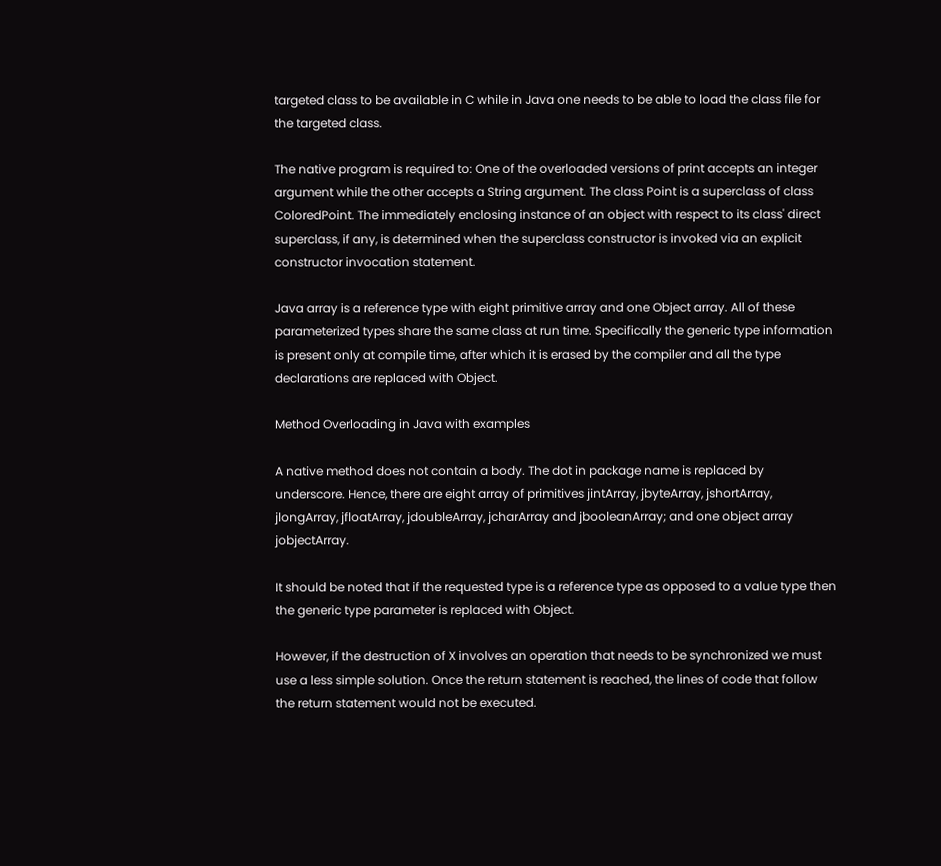targeted class to be available in C while in Java one needs to be able to load the class file for the targeted class.

The native program is required to: One of the overloaded versions of print accepts an integer argument while the other accepts a String argument. The class Point is a superclass of class ColoredPoint. The immediately enclosing instance of an object with respect to its class' direct superclass, if any, is determined when the superclass constructor is invoked via an explicit constructor invocation statement.

Java array is a reference type with eight primitive array and one Object array. All of these parameterized types share the same class at run time. Specifically the generic type information is present only at compile time, after which it is erased by the compiler and all the type declarations are replaced with Object.

Method Overloading in Java with examples

A native method does not contain a body. The dot in package name is replaced by underscore. Hence, there are eight array of primitives jintArray, jbyteArray, jshortArray, jlongArray, jfloatArray, jdoubleArray, jcharArray and jbooleanArray; and one object array jobjectArray.

It should be noted that if the requested type is a reference type as opposed to a value type then the generic type parameter is replaced with Object.

However, if the destruction of X involves an operation that needs to be synchronized we must use a less simple solution. Once the return statement is reached, the lines of code that follow the return statement would not be executed.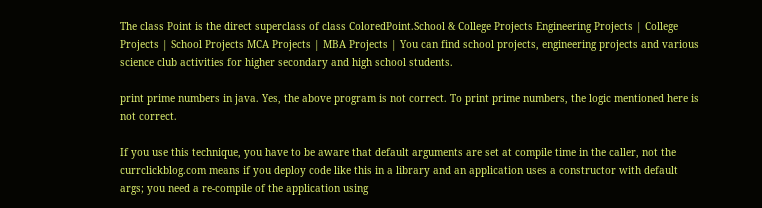The class Point is the direct superclass of class ColoredPoint.School & College Projects Engineering Projects | College Projects | School Projects MCA Projects | MBA Projects | You can find school projects, engineering projects and various science club activities for higher secondary and high school students.

print prime numbers in java. Yes, the above program is not correct. To print prime numbers, the logic mentioned here is not correct.

If you use this technique, you have to be aware that default arguments are set at compile time in the caller, not the currclickblog.com means if you deploy code like this in a library and an application uses a constructor with default args; you need a re-compile of the application using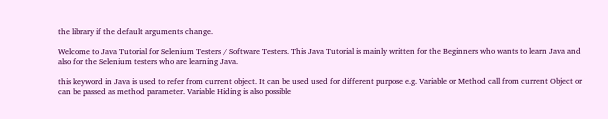the library if the default arguments change.

Welcome to Java Tutorial for Selenium Testers / Software Testers. This Java Tutorial is mainly written for the Beginners who wants to learn Java and also for the Selenium testers who are learning Java.

this keyword in Java is used to refer from current object. It can be used used for different purpose e.g. Variable or Method call from current Object or can be passed as method parameter. Variable Hiding is also possible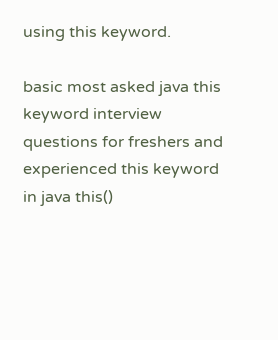using this keyword.

basic most asked java this keyword interview questions for freshers and experienced this keyword in java this()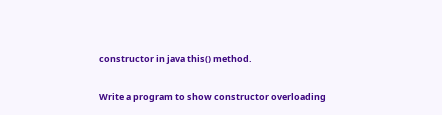constructor in java this() method.

Write a program to show constructor overloading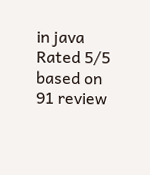in java
Rated 5/5 based on 91 review